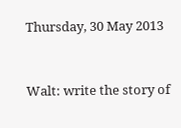Thursday, 30 May 2013


Walt: write the story of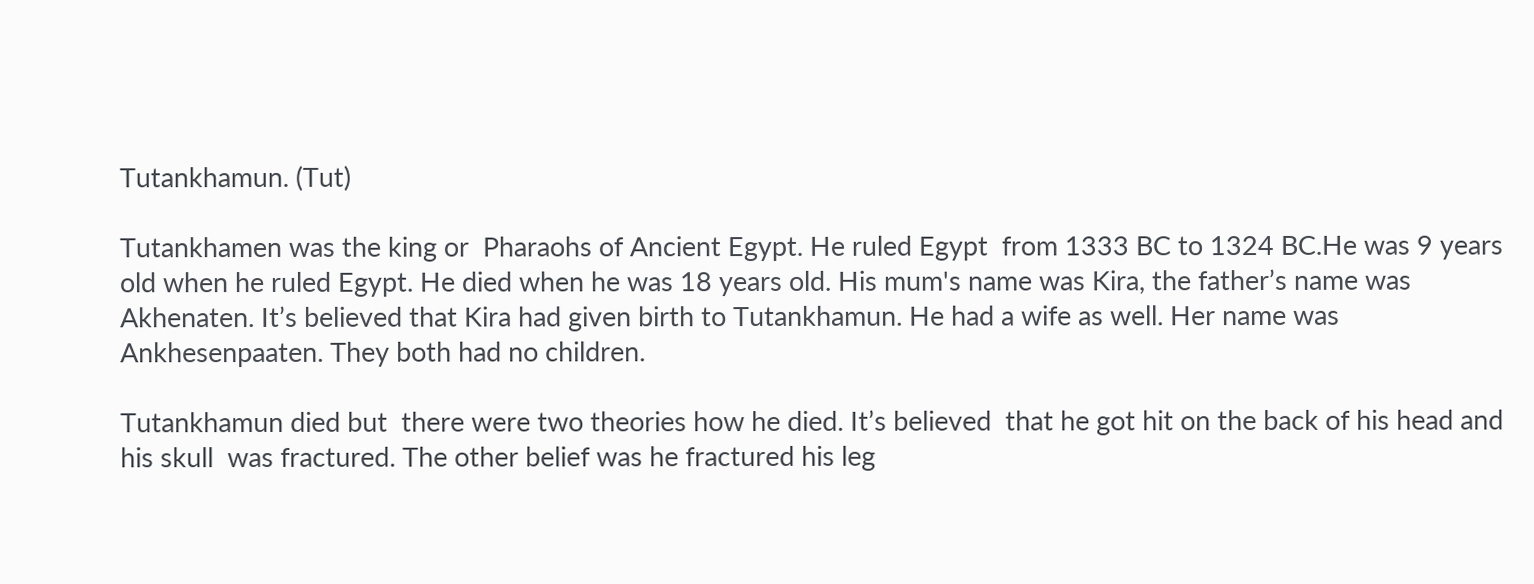Tutankhamun. (Tut)

Tutankhamen was the king or  Pharaohs of Ancient Egypt. He ruled Egypt  from 1333 BC to 1324 BC.He was 9 years old when he ruled Egypt. He died when he was 18 years old. His mum's name was Kira, the father’s name was Akhenaten. It’s believed that Kira had given birth to Tutankhamun. He had a wife as well. Her name was Ankhesenpaaten. They both had no children.

Tutankhamun died but  there were two theories how he died. It’s believed  that he got hit on the back of his head and his skull  was fractured. The other belief was he fractured his leg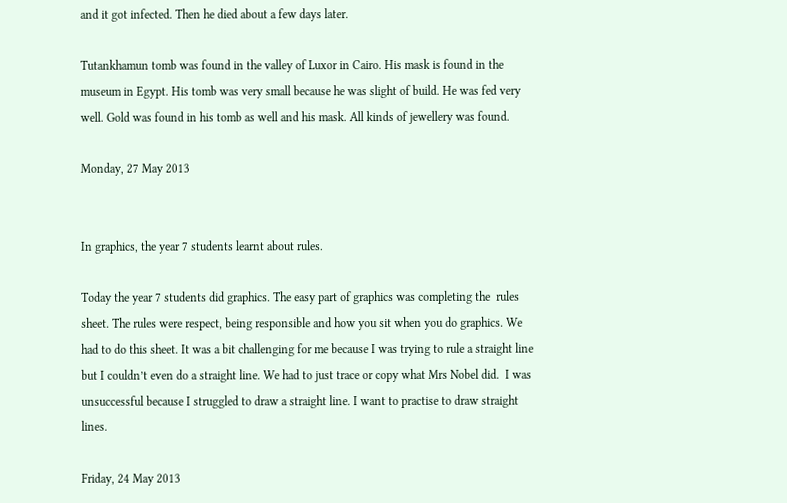and it got infected. Then he died about a few days later.

Tutankhamun tomb was found in the valley of Luxor in Cairo. His mask is found in the museum in Egypt. His tomb was very small because he was slight of build. He was fed very well. Gold was found in his tomb as well and his mask. All kinds of jewellery was found.

Monday, 27 May 2013


In graphics, the year 7 students learnt about rules.

Today the year 7 students did graphics. The easy part of graphics was completing the  rules sheet. The rules were respect, being responsible and how you sit when you do graphics. We had to do this sheet. It was a bit challenging for me because I was trying to rule a straight line but I couldn’t even do a straight line. We had to just trace or copy what Mrs Nobel did.  I was unsuccessful because I struggled to draw a straight line. I want to practise to draw straight lines.

Friday, 24 May 2013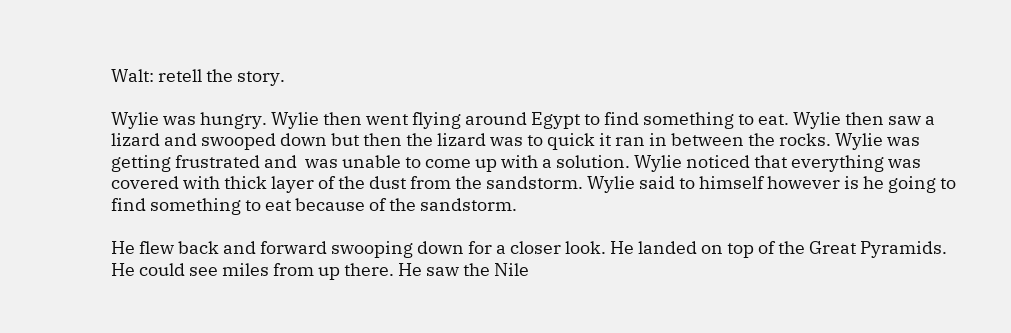Walt: retell the story.

Wylie was hungry. Wylie then went flying around Egypt to find something to eat. Wylie then saw a lizard and swooped down but then the lizard was to quick it ran in between the rocks. Wylie was getting frustrated and  was unable to come up with a solution. Wylie noticed that everything was covered with thick layer of the dust from the sandstorm. Wylie said to himself however is he going to find something to eat because of the sandstorm.

He flew back and forward swooping down for a closer look. He landed on top of the Great Pyramids. He could see miles from up there. He saw the Nile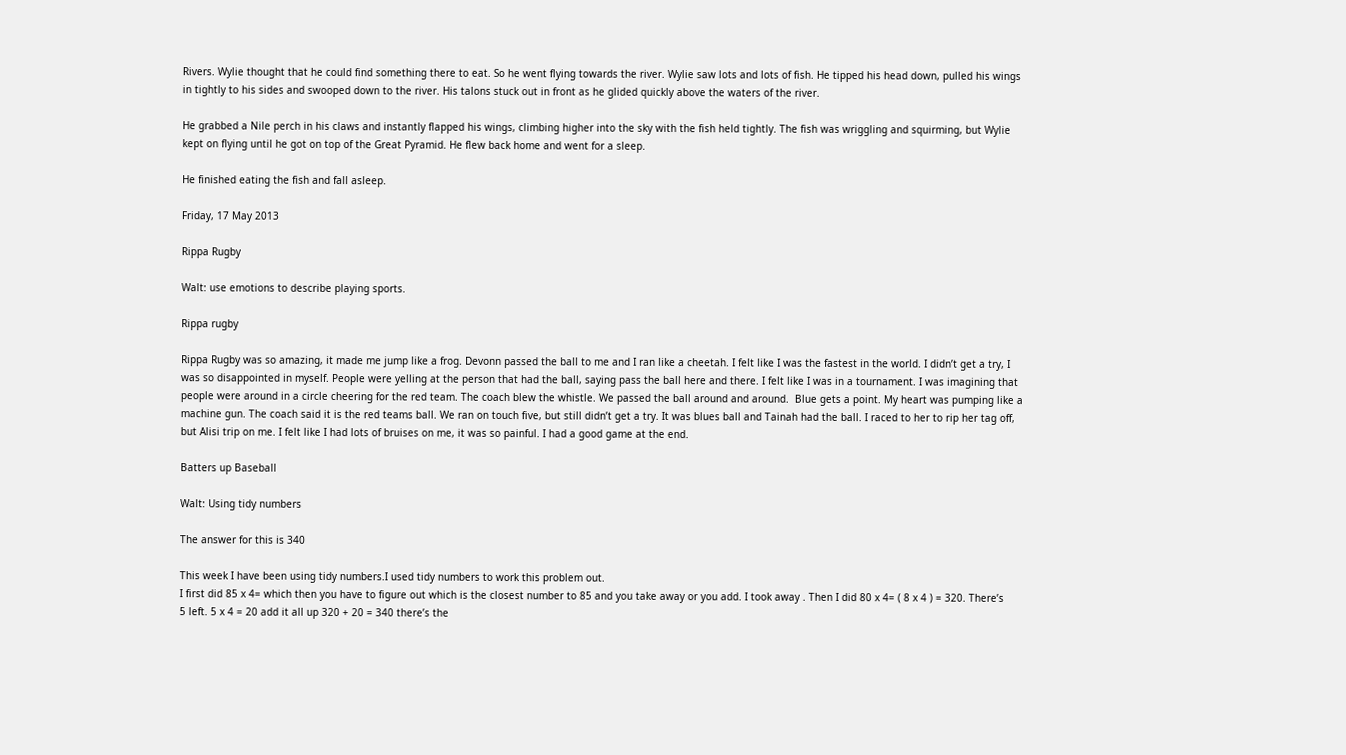Rivers. Wylie thought that he could find something there to eat. So he went flying towards the river. Wylie saw lots and lots of fish. He tipped his head down, pulled his wings in tightly to his sides and swooped down to the river. His talons stuck out in front as he glided quickly above the waters of the river.

He grabbed a Nile perch in his claws and instantly flapped his wings, climbing higher into the sky with the fish held tightly. The fish was wriggling and squirming, but Wylie kept on flying until he got on top of the Great Pyramid. He flew back home and went for a sleep.

He finished eating the fish and fall asleep.

Friday, 17 May 2013

Rippa Rugby

Walt: use emotions to describe playing sports.

Rippa rugby

Rippa Rugby was so amazing, it made me jump like a frog. Devonn passed the ball to me and I ran like a cheetah. I felt like I was the fastest in the world. I didn’t get a try, I was so disappointed in myself. People were yelling at the person that had the ball, saying pass the ball here and there. I felt like I was in a tournament. I was imagining that people were around in a circle cheering for the red team. The coach blew the whistle. We passed the ball around and around.  Blue gets a point. My heart was pumping like a machine gun. The coach said it is the red teams ball. We ran on touch five, but still didn’t get a try. It was blues ball and Tainah had the ball. I raced to her to rip her tag off, but Alisi trip on me. I felt like I had lots of bruises on me, it was so painful. I had a good game at the end.

Batters up Baseball

Walt: Using tidy numbers

The answer for this is 340

This week I have been using tidy numbers.I used tidy numbers to work this problem out.
I first did 85 x 4= which then you have to figure out which is the closest number to 85 and you take away or you add. I took away . Then I did 80 x 4= ( 8 x 4 ) = 320. There’s
5 left. 5 x 4 = 20 add it all up 320 + 20 = 340 there’s the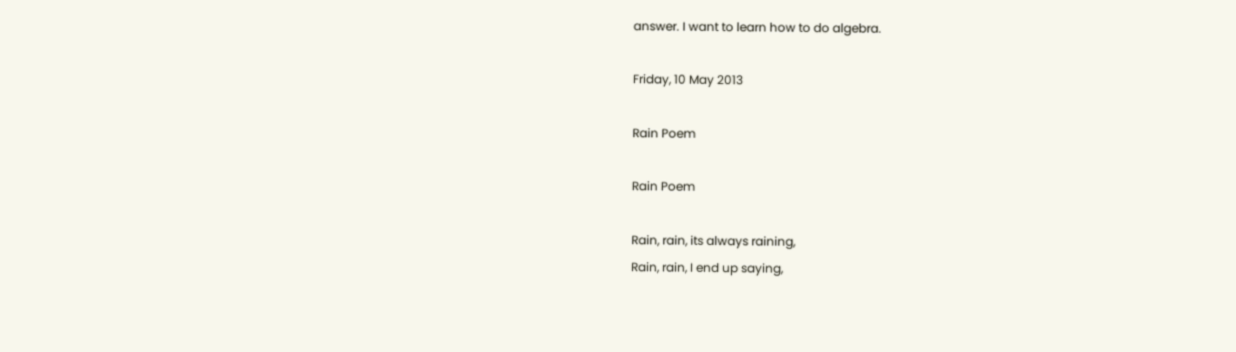answer. I want to learn how to do algebra.

Friday, 10 May 2013

Rain Poem

Rain Poem

Rain, rain, its always raining,
Rain, rain, I end up saying,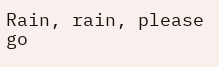Rain, rain, please go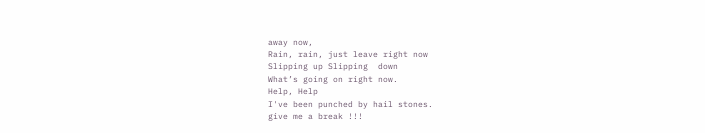away now,
Rain, rain, just leave right now
Slipping up Slipping  down
What’s going on right now.
Help, Help
I've been punched by hail stones.
give me a break !!!